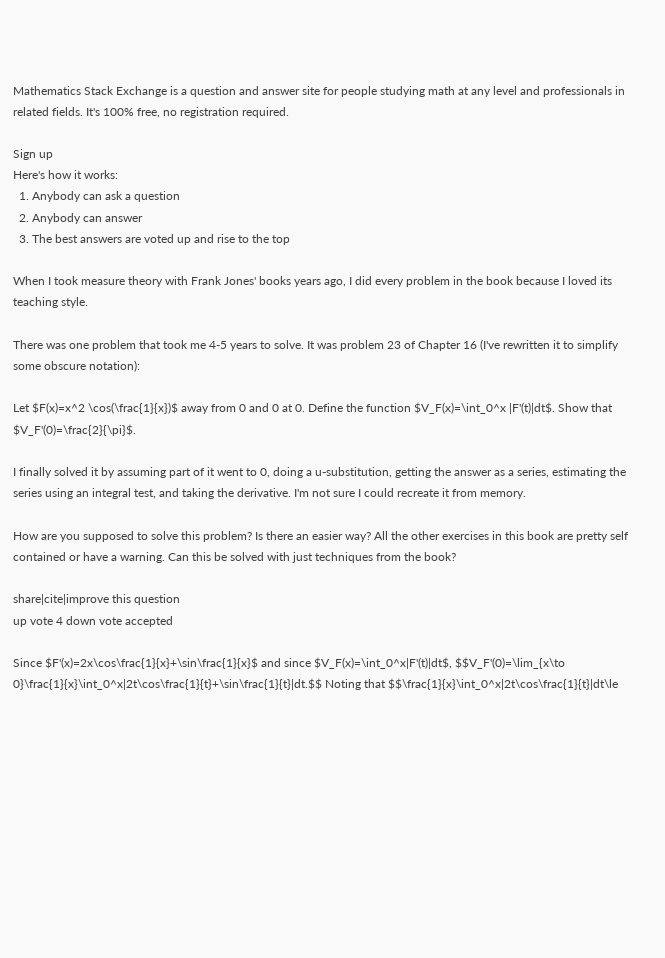Mathematics Stack Exchange is a question and answer site for people studying math at any level and professionals in related fields. It's 100% free, no registration required.

Sign up
Here's how it works:
  1. Anybody can ask a question
  2. Anybody can answer
  3. The best answers are voted up and rise to the top

When I took measure theory with Frank Jones' books years ago, I did every problem in the book because I loved its teaching style.

There was one problem that took me 4-5 years to solve. It was problem 23 of Chapter 16 (I've rewritten it to simplify some obscure notation):

Let $F(x)=x^2 \cos(\frac{1}{x})$ away from 0 and 0 at 0. Define the function $V_F(x)=\int_0^x |F'(t)|dt$. Show that $V_F'(0)=\frac{2}{\pi}$.

I finally solved it by assuming part of it went to 0, doing a u-substitution, getting the answer as a series, estimating the series using an integral test, and taking the derivative. I'm not sure I could recreate it from memory.

How are you supposed to solve this problem? Is there an easier way? All the other exercises in this book are pretty self contained or have a warning. Can this be solved with just techniques from the book?

share|cite|improve this question
up vote 4 down vote accepted

Since $F'(x)=2x\cos\frac{1}{x}+\sin\frac{1}{x}$ and since $V_F(x)=\int_0^x|F'(t)|dt$, $$V_F'(0)=\lim_{x\to 0}\frac{1}{x}\int_0^x|2t\cos\frac{1}{t}+\sin\frac{1}{t}|dt.$$ Noting that $$\frac{1}{x}\int_0^x|2t\cos\frac{1}{t}|dt\le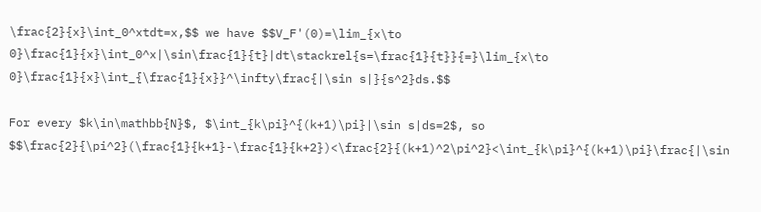\frac{2}{x}\int_0^xtdt=x,$$ we have $$V_F'(0)=\lim_{x\to 0}\frac{1}{x}\int_0^x|\sin\frac{1}{t}|dt\stackrel{s=\frac{1}{t}}{=}\lim_{x\to 0}\frac{1}{x}\int_{\frac{1}{x}}^\infty\frac{|\sin s|}{s^2}ds.$$

For every $k\in\mathbb{N}$, $\int_{k\pi}^{(k+1)\pi}|\sin s|ds=2$, so $$\frac{2}{\pi^2}(\frac{1}{k+1}-\frac{1}{k+2})<\frac{2}{(k+1)^2\pi^2}<\int_{k\pi}^{(k+1)\pi}\frac{|\sin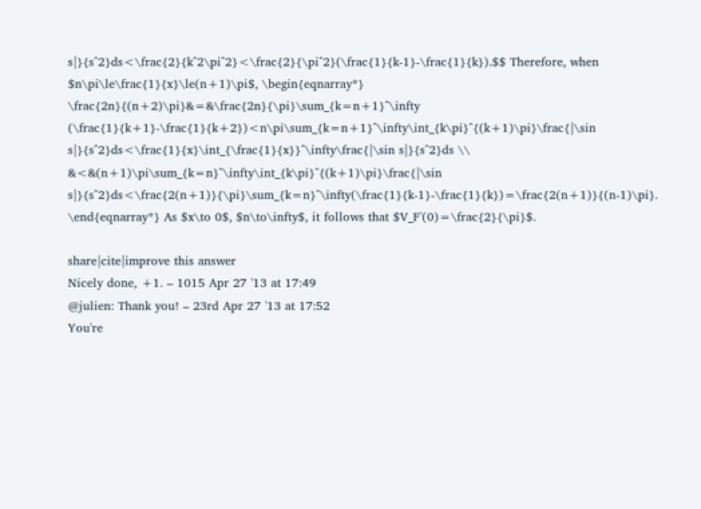s|}{s^2}ds<\frac{2}{k^2\pi^2}<\frac{2}{\pi^2}(\frac{1}{k-1}-\frac{1}{k}).$$ Therefore, when $n\pi\le\frac{1}{x}\le(n+1)\pi$, \begin{eqnarray*} \frac{2n}{(n+2)\pi}&=&\frac{2n}{\pi}\sum_{k=n+1}^\infty (\frac{1}{k+1}-\frac{1}{k+2})<n\pi\sum_{k=n+1}^\infty\int_{k\pi}^{(k+1)\pi}\frac{|\sin s|}{s^2}ds<\frac{1}{x}\int_{\frac{1}{x}}^\infty\frac{|\sin s|}{s^2}ds \\ &<&(n+1)\pi\sum_{k=n}^\infty\int_{k\pi}^{(k+1)\pi}\frac{|\sin s|}{s^2}ds<\frac{2(n+1)}{\pi}\sum_{k=n}^\infty(\frac{1}{k-1}-\frac{1}{k})=\frac{2(n+1)}{(n-1)\pi}. \end{eqnarray*} As $x\to 0$, $n\to\infty$, it follows that $V_F'(0)=\frac{2}{\pi}$.

share|cite|improve this answer
Nicely done, +1. – 1015 Apr 27 '13 at 17:49
@julien: Thank you! – 23rd Apr 27 '13 at 17:52
You're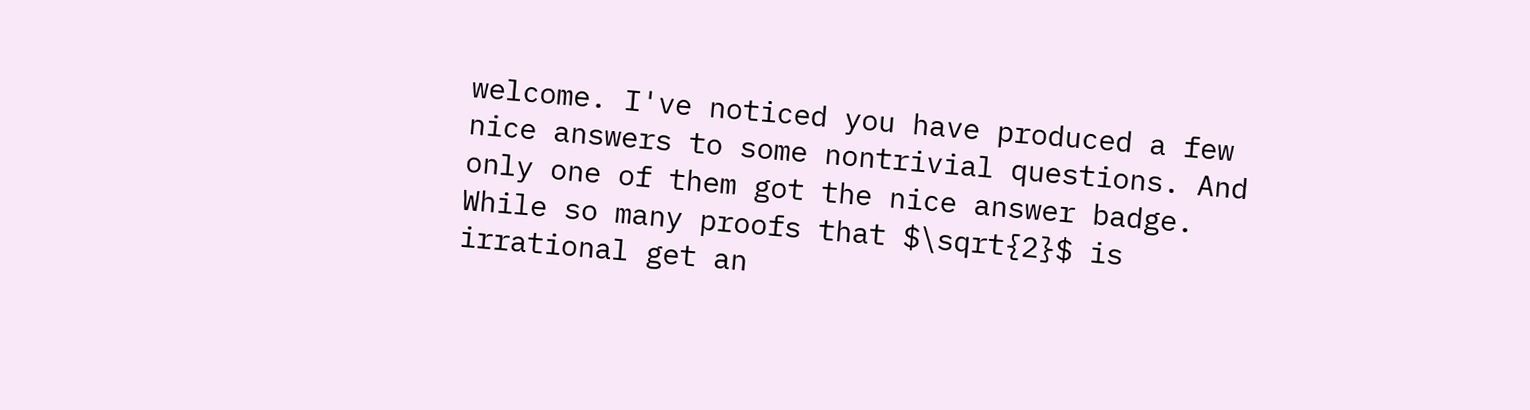welcome. I've noticed you have produced a few nice answers to some nontrivial questions. And only one of them got the nice answer badge. While so many proofs that $\sqrt{2}$ is irrational get an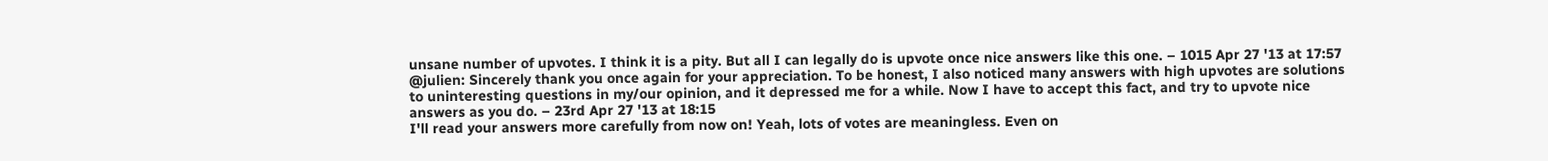unsane number of upvotes. I think it is a pity. But all I can legally do is upvote once nice answers like this one. – 1015 Apr 27 '13 at 17:57
@julien: Sincerely thank you once again for your appreciation. To be honest, I also noticed many answers with high upvotes are solutions to uninteresting questions in my/our opinion, and it depressed me for a while. Now I have to accept this fact, and try to upvote nice answers as you do. – 23rd Apr 27 '13 at 18:15
I'll read your answers more carefully from now on! Yeah, lots of votes are meaningless. Even on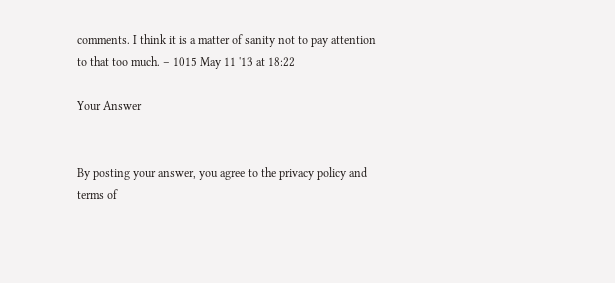comments. I think it is a matter of sanity not to pay attention to that too much. – 1015 May 11 '13 at 18:22

Your Answer


By posting your answer, you agree to the privacy policy and terms of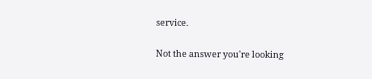service.

Not the answer you're looking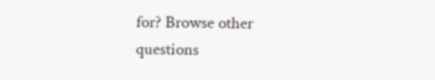for? Browse other questions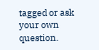tagged or ask your own question.